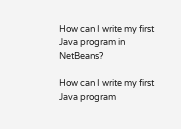How can I write my first Java program in NetBeans?

How can I write my first Java program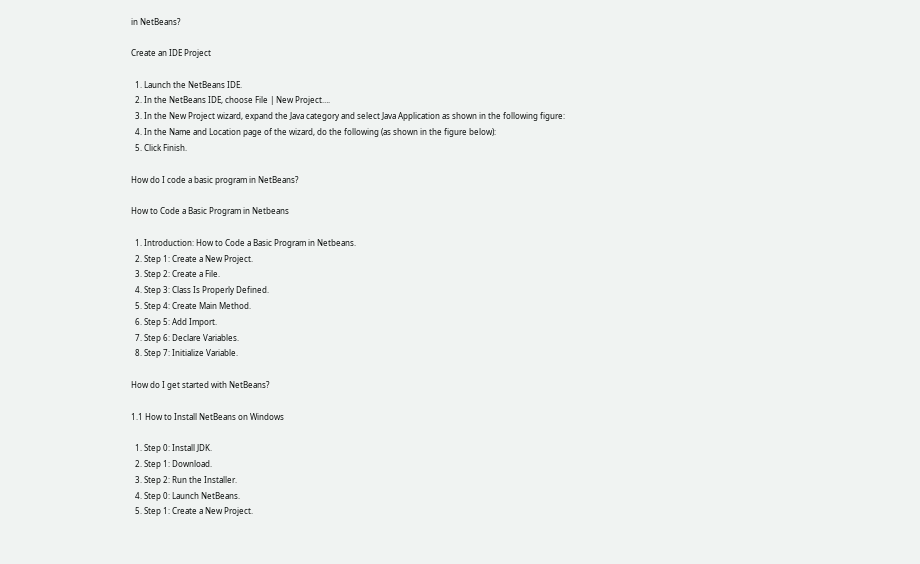in NetBeans?

Create an IDE Project

  1. Launch the NetBeans IDE.
  2. In the NetBeans IDE, choose File | New Project….
  3. In the New Project wizard, expand the Java category and select Java Application as shown in the following figure:
  4. In the Name and Location page of the wizard, do the following (as shown in the figure below):
  5. Click Finish.

How do I code a basic program in NetBeans?

How to Code a Basic Program in Netbeans

  1. Introduction: How to Code a Basic Program in Netbeans.
  2. Step 1: Create a New Project.
  3. Step 2: Create a File.
  4. Step 3: Class Is Properly Defined.
  5. Step 4: Create Main Method.
  6. Step 5: Add Import.
  7. Step 6: Declare Variables.
  8. Step 7: Initialize Variable.

How do I get started with NetBeans?

1.1 How to Install NetBeans on Windows

  1. Step 0: Install JDK.
  2. Step 1: Download.
  3. Step 2: Run the Installer.
  4. Step 0: Launch NetBeans.
  5. Step 1: Create a New Project.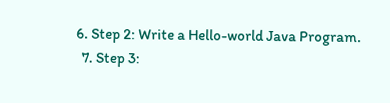6. Step 2: Write a Hello-world Java Program.
  7. Step 3: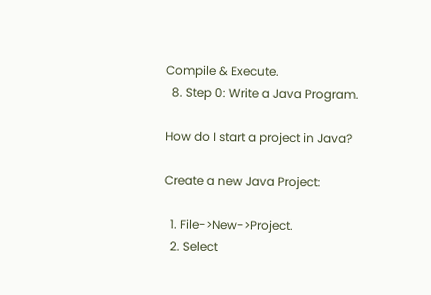Compile & Execute.
  8. Step 0: Write a Java Program.

How do I start a project in Java?

Create a new Java Project:

  1. File->New->Project.
  2. Select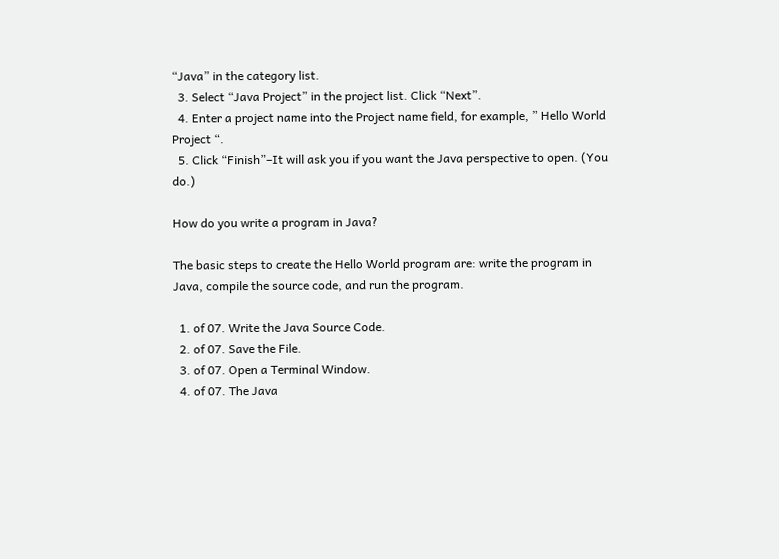“Java” in the category list.
  3. Select “Java Project” in the project list. Click “Next”.
  4. Enter a project name into the Project name field, for example, ” Hello World Project “.
  5. Click “Finish”–It will ask you if you want the Java perspective to open. (You do.)

How do you write a program in Java?

The basic steps to create the Hello World program are: write the program in Java, compile the source code, and run the program.

  1. of 07. Write the Java Source Code.
  2. of 07. Save the File.
  3. of 07. Open a Terminal Window.
  4. of 07. The Java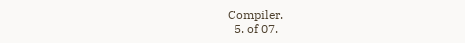Compiler.
  5. of 07.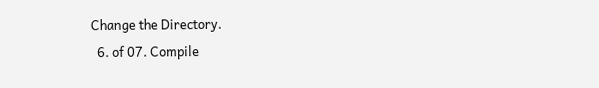Change the Directory.
  6. of 07. Compile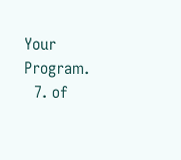Your Program.
  7. of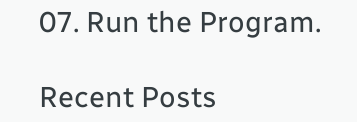07. Run the Program.

Recent Posts